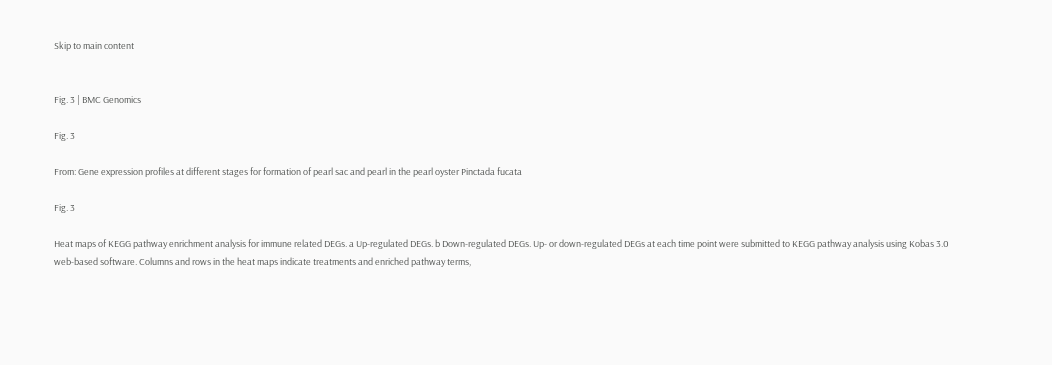Skip to main content


Fig. 3 | BMC Genomics

Fig. 3

From: Gene expression profiles at different stages for formation of pearl sac and pearl in the pearl oyster Pinctada fucata

Fig. 3

Heat maps of KEGG pathway enrichment analysis for immune related DEGs. a Up-regulated DEGs. b Down-regulated DEGs. Up- or down-regulated DEGs at each time point were submitted to KEGG pathway analysis using Kobas 3.0 web-based software. Columns and rows in the heat maps indicate treatments and enriched pathway terms,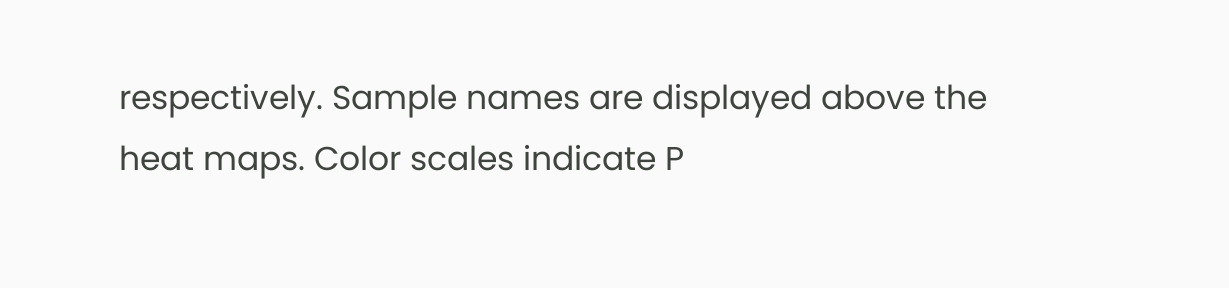respectively. Sample names are displayed above the heat maps. Color scales indicate P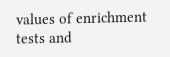values of enrichment tests and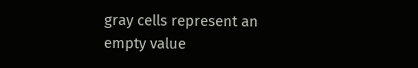gray cells represent an empty value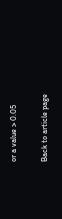or a value > 0.05

Back to article page